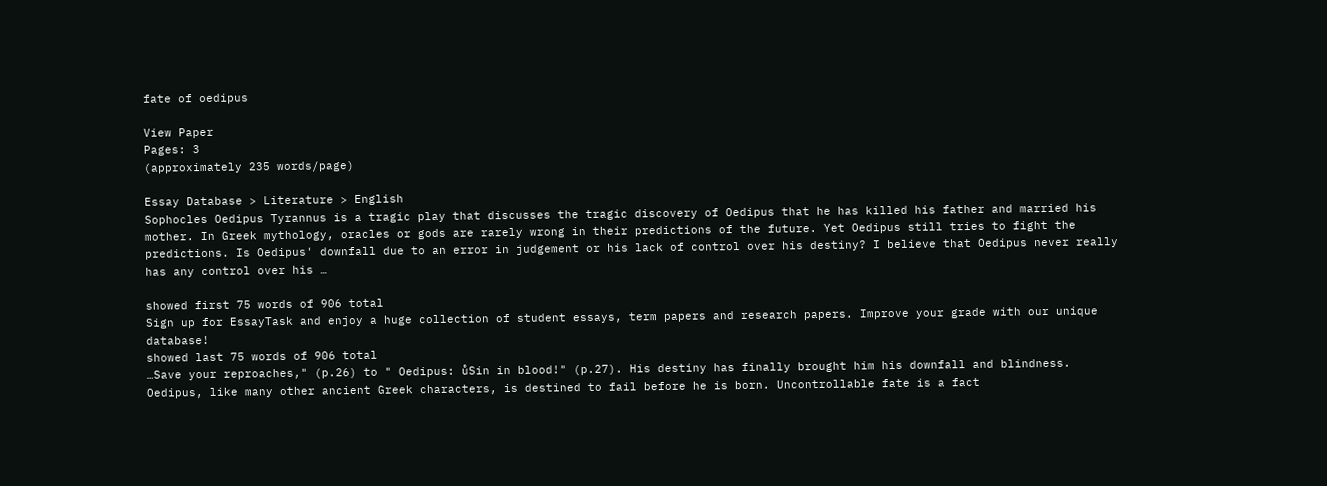fate of oedipus

View Paper
Pages: 3
(approximately 235 words/page)

Essay Database > Literature > English
Sophocles Oedipus Tyrannus is a tragic play that discusses the tragic discovery of Oedipus that he has killed his father and married his mother. In Greek mythology, oracles or gods are rarely wrong in their predictions of the future. Yet Oedipus still tries to fight the predictions. Is Oedipus' downfall due to an error in judgement or his lack of control over his destiny? I believe that Oedipus never really has any control over his …

showed first 75 words of 906 total
Sign up for EssayTask and enjoy a huge collection of student essays, term papers and research papers. Improve your grade with our unique database!
showed last 75 words of 906 total
…Save your reproaches," (p.26) to " Oedipus: ůSin in blood!" (p.27). His destiny has finally brought him his downfall and blindness. Oedipus, like many other ancient Greek characters, is destined to fail before he is born. Uncontrollable fate is a fact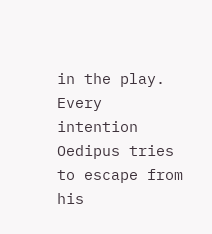in the play. Every intention Oedipus tries to escape from his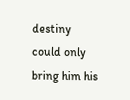destiny could only bring him his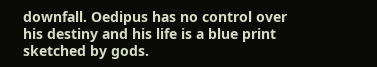downfall. Oedipus has no control over his destiny and his life is a blue print sketched by gods.